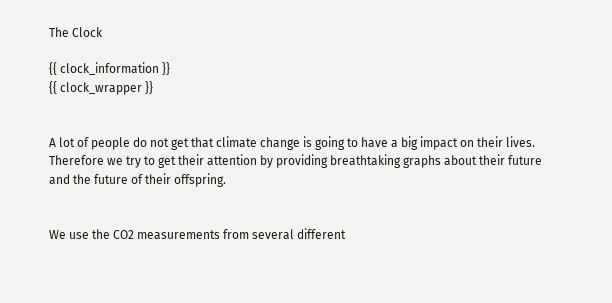The Clock

{{ clock_information }}
{{ clock_wrapper }}


A lot of people do not get that climate change is going to have a big impact on their lives. Therefore we try to get their attention by providing breathtaking graphs about their future and the future of their offspring.


We use the CO2 measurements from several different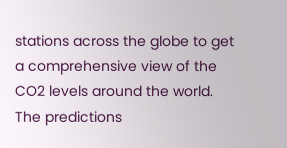stations across the globe to get a comprehensive view of the CO2 levels around the world. The predictions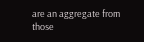are an aggregate from those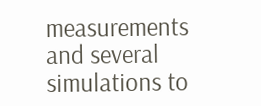measurements and several simulations to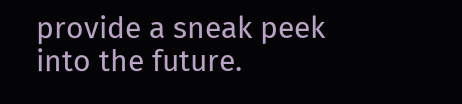provide a sneak peek into the future.